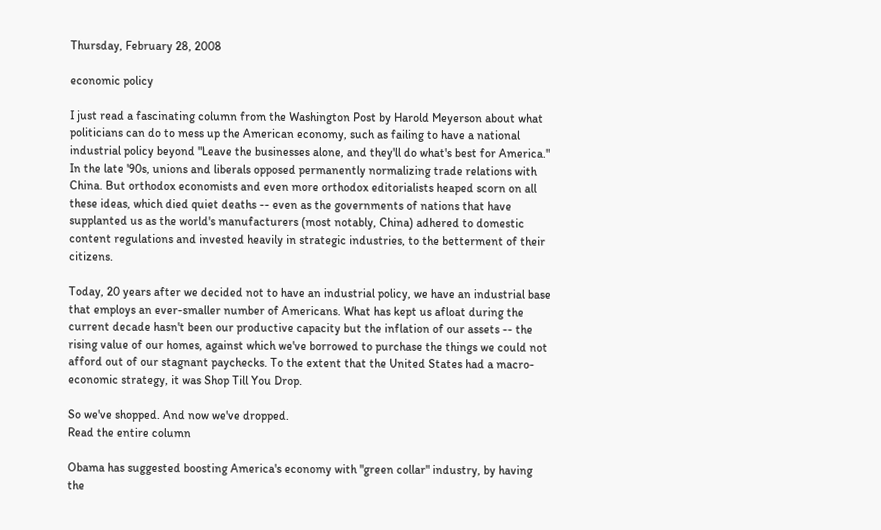Thursday, February 28, 2008

economic policy

I just read a fascinating column from the Washington Post by Harold Meyerson about what politicians can do to mess up the American economy, such as failing to have a national industrial policy beyond "Leave the businesses alone, and they'll do what's best for America."
In the late '90s, unions and liberals opposed permanently normalizing trade relations with China. But orthodox economists and even more orthodox editorialists heaped scorn on all these ideas, which died quiet deaths -- even as the governments of nations that have supplanted us as the world's manufacturers (most notably, China) adhered to domestic content regulations and invested heavily in strategic industries, to the betterment of their citizens.

Today, 20 years after we decided not to have an industrial policy, we have an industrial base that employs an ever-smaller number of Americans. What has kept us afloat during the current decade hasn't been our productive capacity but the inflation of our assets -- the rising value of our homes, against which we've borrowed to purchase the things we could not afford out of our stagnant paychecks. To the extent that the United States had a macro-economic strategy, it was Shop Till You Drop.

So we've shopped. And now we've dropped.
Read the entire column

Obama has suggested boosting America's economy with "green collar" industry, by having the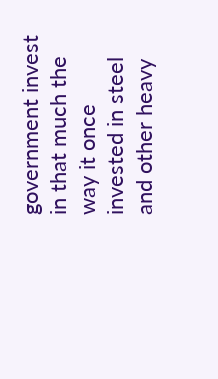government invest in that much the way it once invested in steel and other heavy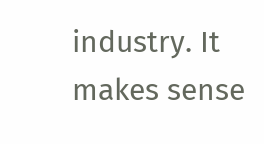industry. It makes sense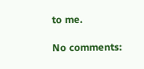to me.

No comments: